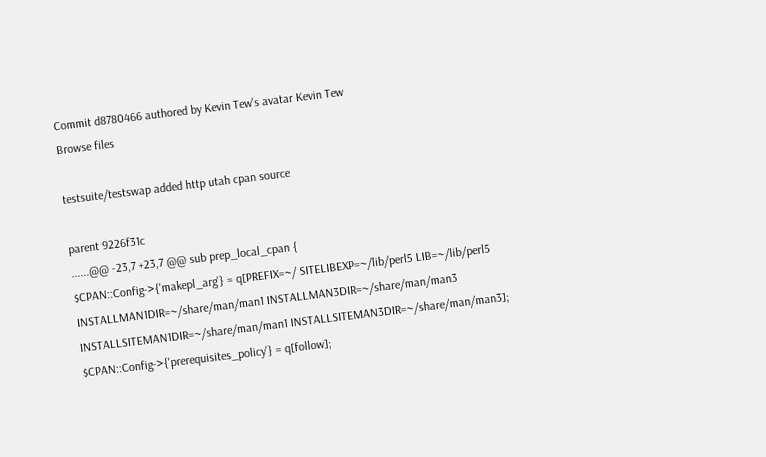Commit d8780466 authored by Kevin Tew's avatar Kevin Tew
Browse files

testsuite/testswap added http utah cpan source

parent 9226f31c
......@@ -23,7 +23,7 @@ sub prep_local_cpan {
$CPAN::Config->{'makepl_arg'} = q[PREFIX=~/ SITELIBEXP=~/lib/perl5 LIB=~/lib/perl5 INSTALLMAN1DIR=~/share/man/man1 INSTALLMAN3DIR=~/share/man/man3 INSTALLSITEMAN1DIR=~/share/man/man1 INSTALLSITEMAN3DIR=~/share/man/man3];
$CPAN::Config->{'prerequisites_policy'} = q[follow];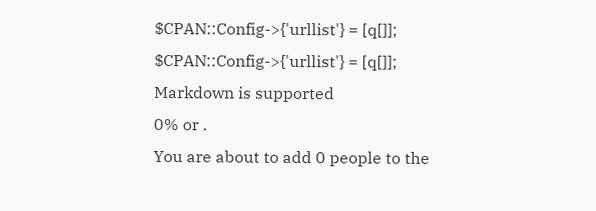$CPAN::Config->{'urllist'} = [q[]];
$CPAN::Config->{'urllist'} = [q[]];
Markdown is supported
0% or .
You are about to add 0 people to the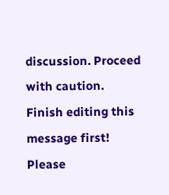discussion. Proceed with caution.
Finish editing this message first!
Please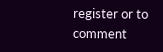register or to comment